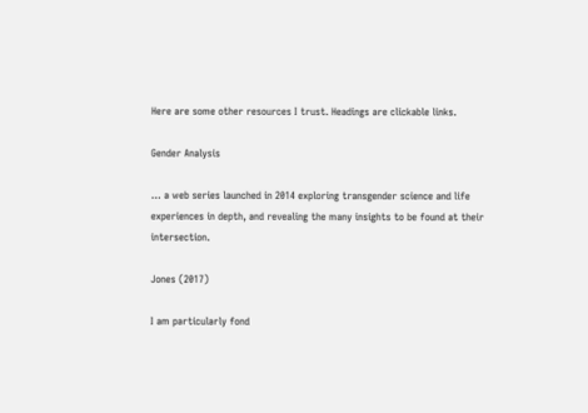Here are some other resources I trust. Headings are clickable links.

Gender Analysis

… a web series launched in 2014 exploring transgender science and life experiences in depth, and revealing the many insights to be found at their intersection.

Jones (2017)

I am particularly fond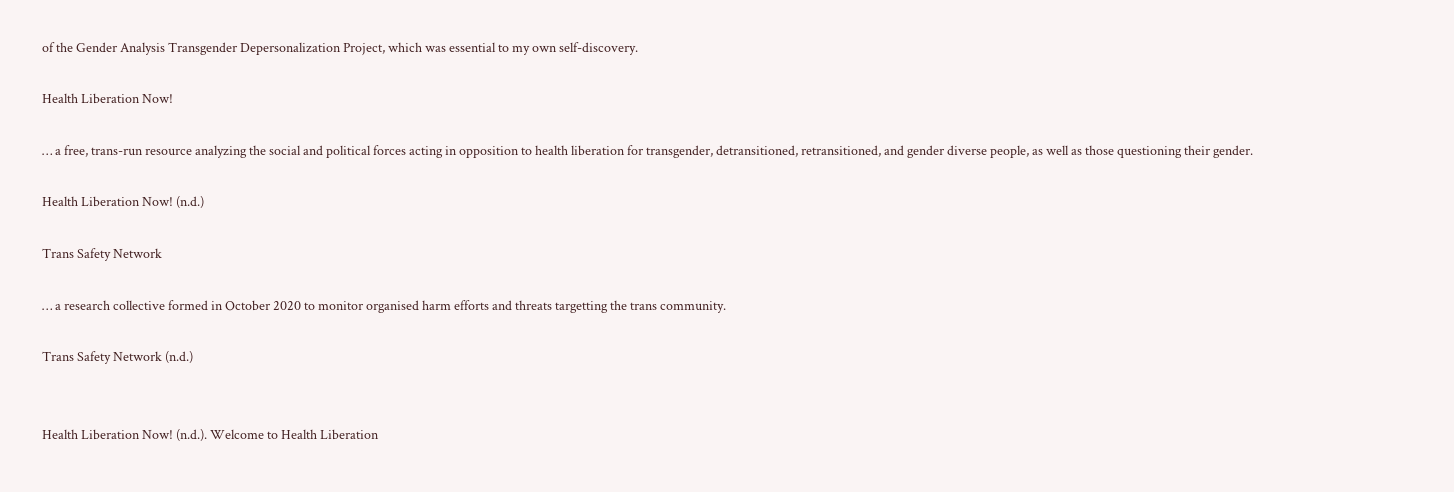of the Gender Analysis Transgender Depersonalization Project, which was essential to my own self-discovery.

Health Liberation Now!

… a free, trans-run resource analyzing the social and political forces acting in opposition to health liberation for transgender, detransitioned, retransitioned, and gender diverse people, as well as those questioning their gender.

Health Liberation Now! (n.d.)

Trans Safety Network

… a research collective formed in October 2020 to monitor organised harm efforts and threats targetting the trans community.

Trans Safety Network (n.d.)


Health Liberation Now! (n.d.). Welcome to Health Liberation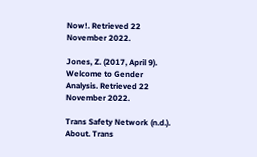Now!. Retrieved 22 November 2022.

Jones, Z. (2017, April 9). Welcome to Gender Analysis. Retrieved 22 November 2022.

Trans Safety Network (n.d.). About. Trans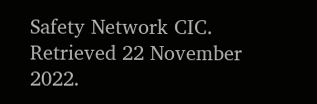Safety Network CIC. Retrieved 22 November 2022.